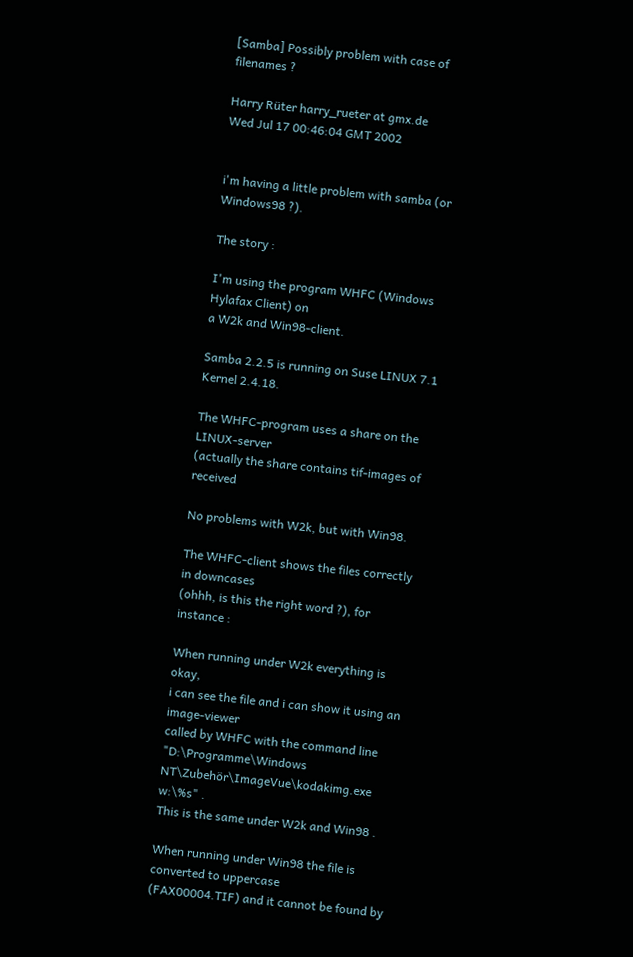[Samba] Possibly problem with case of filenames ?

Harry Rüter harry_rueter at gmx.de
Wed Jul 17 00:46:04 GMT 2002


i'm having a little problem with samba (or Windows98 ?).

The story :

I'm using the program WHFC (Windows Hylafax Client) on
a W2k and Win98-client.

Samba 2.2.5 is running on Suse LINUX 7.1 Kernel 2.4.18.

The WHFC-program uses a share on the LINUX-server
(actually the share contains tif-images of received

No problems with W2k, but with Win98.

The WHFC-client shows the files correctly in downcases
(ohhh, is this the right word ?), for instance :

When running under W2k everything is okay,
i can see the file and i can show it using an image-viewer
called by WHFC with the command line
"D:\Programme\Windows NT\Zubehör\ImageVue\kodakimg.exe w:\%s" .
This is the same under W2k and Win98 .

When running under Win98 the file is converted to uppercase
(FAX00004.TIF) and it cannot be found by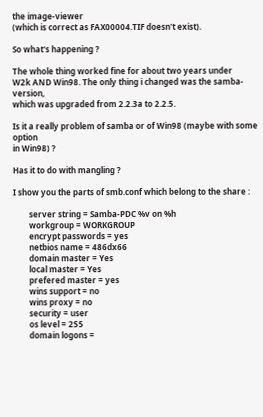the image-viewer
(which is correct as FAX00004.TIF doesn't exist).

So what's happening ?

The whole thing worked fine for about two years under
W2k AND Win98. The only thing i changed was the samba-version,
which was upgraded from 2.2.3a to 2.2.5.

Is it a really problem of samba or of Win98 (maybe with some option
in Win98) ?

Has it to do with mangling ?

I show you the parts of smb.conf which belong to the share :

        server string = Samba-PDC %v on %h
        workgroup = WORKGROUP
        encrypt passwords = yes
        netbios name = 486dx66
        domain master = Yes
        local master = Yes
        prefered master = yes
        wins support = no
        wins proxy = no
        security = user
        os level = 255
        domain logons =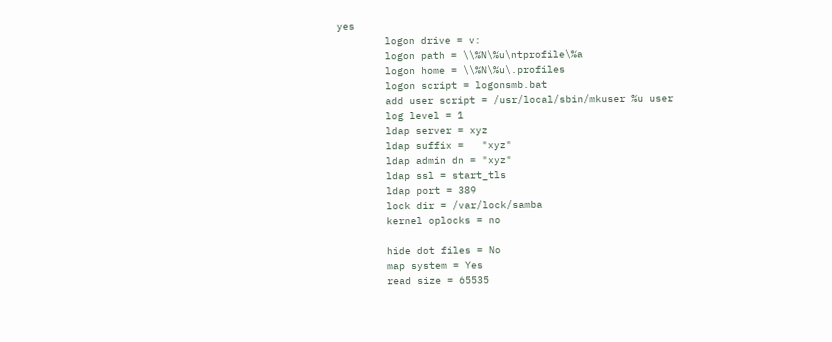yes
        logon drive = v:
        logon path = \\%N\%u\ntprofile\%a
        logon home = \\%N\%u\.profiles
        logon script = logonsmb.bat
        add user script = /usr/local/sbin/mkuser %u user
        log level = 1
        ldap server = xyz
        ldap suffix =   "xyz"
        ldap admin dn = "xyz"
        ldap ssl = start_tls
        ldap port = 389
        lock dir = /var/lock/samba
        kernel oplocks = no

        hide dot files = No
        map system = Yes
        read size = 65535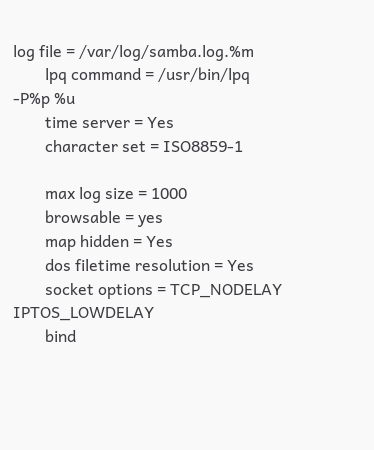log file = /var/log/samba.log.%m
        lpq command = /usr/bin/lpq  -P%p %u
        time server = Yes
        character set = ISO8859-1

        max log size = 1000
        browsable = yes
        map hidden = Yes
        dos filetime resolution = Yes
        socket options = TCP_NODELAY IPTOS_LOWDELAY
        bind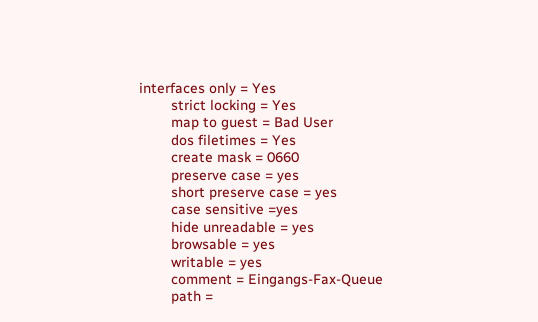interfaces only = Yes
        strict locking = Yes
        map to guest = Bad User
        dos filetimes = Yes
        create mask = 0660
        preserve case = yes
        short preserve case = yes
        case sensitive =yes
        hide unreadable = yes
        browsable = yes
        writable = yes
        comment = Eingangs-Fax-Queue
        path =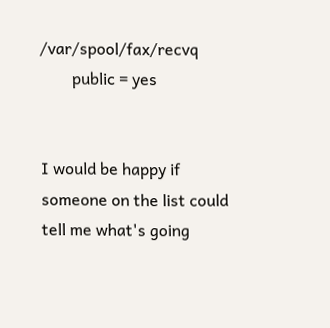/var/spool/fax/recvq
        public = yes


I would be happy if someone on the list could tell me what's going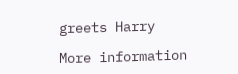greets Harry

More information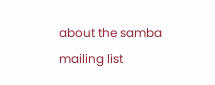about the samba mailing list